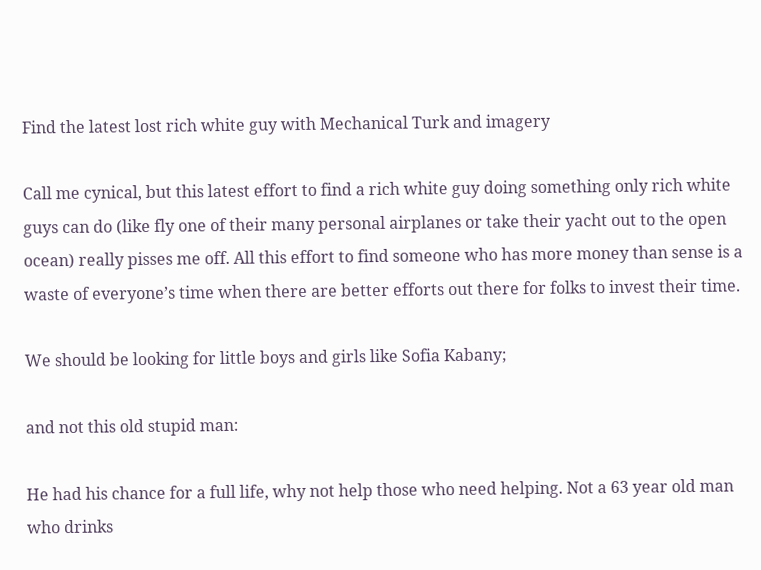Find the latest lost rich white guy with Mechanical Turk and imagery

Call me cynical, but this latest effort to find a rich white guy doing something only rich white guys can do (like fly one of their many personal airplanes or take their yacht out to the open ocean) really pisses me off. All this effort to find someone who has more money than sense is a waste of everyone’s time when there are better efforts out there for folks to invest their time.

We should be looking for little boys and girls like Sofia Kabany;

and not this old stupid man:

He had his chance for a full life, why not help those who need helping. Not a 63 year old man who drinks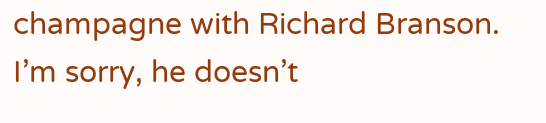champagne with Richard Branson. I’m sorry, he doesn’t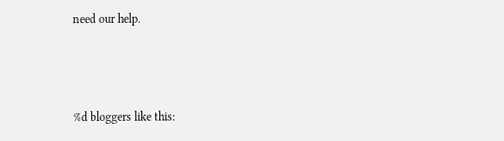need our help.



%d bloggers like this: